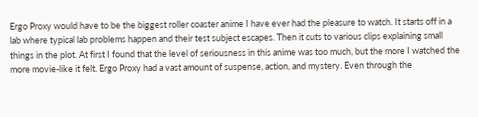Ergo Proxy would have to be the biggest roller coaster anime I have ever had the pleasure to watch. It starts off in a lab where typical lab problems happen and their test subject escapes. Then it cuts to various clips explaining small things in the plot. At first I found that the level of seriousness in this anime was too much, but the more I watched the more movie-like it felt. Ergo Proxy had a vast amount of suspense, action, and mystery. Even through the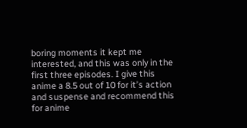boring moments it kept me interested, and this was only in the first three episodes. I give this anime a 8.5 out of 10 for it’s action and suspense and recommend this for anime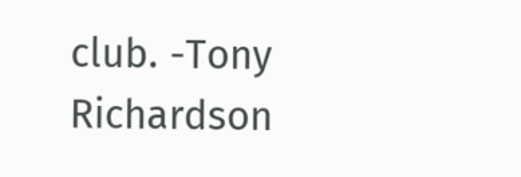club. -Tony Richardson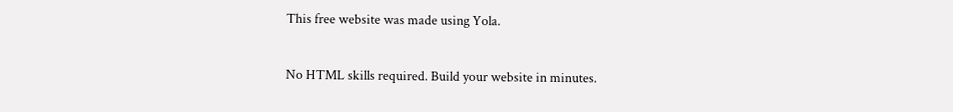This free website was made using Yola.

No HTML skills required. Build your website in minutes.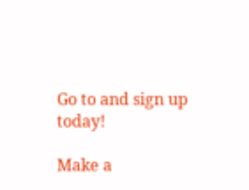Go to and sign up today!

Make a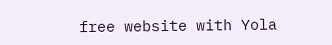free website with Yola